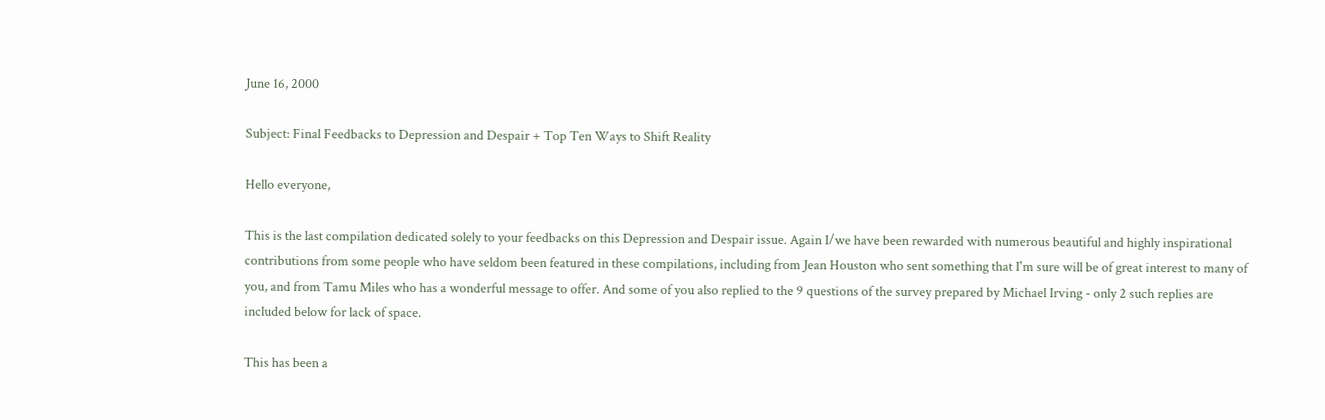June 16, 2000

Subject: Final Feedbacks to Depression and Despair + Top Ten Ways to Shift Reality

Hello everyone,

This is the last compilation dedicated solely to your feedbacks on this Depression and Despair issue. Again I/we have been rewarded with numerous beautiful and highly inspirational contributions from some people who have seldom been featured in these compilations, including from Jean Houston who sent something that I'm sure will be of great interest to many of you, and from Tamu Miles who has a wonderful message to offer. And some of you also replied to the 9 questions of the survey prepared by Michael Irving - only 2 such replies are included below for lack of space.

This has been a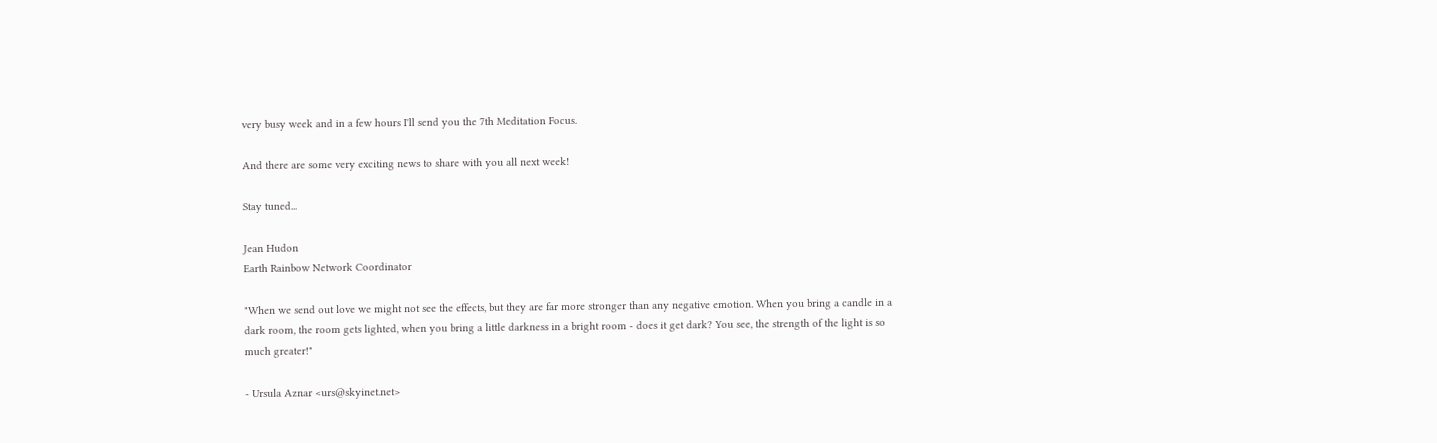very busy week and in a few hours I'll send you the 7th Meditation Focus.

And there are some very exciting news to share with you all next week!

Stay tuned...

Jean Hudon
Earth Rainbow Network Coordinator

"When we send out love we might not see the effects, but they are far more stronger than any negative emotion. When you bring a candle in a dark room, the room gets lighted, when you bring a little darkness in a bright room - does it get dark? You see, the strength of the light is so much greater!"

- Ursula Aznar <urs@skyinet.net>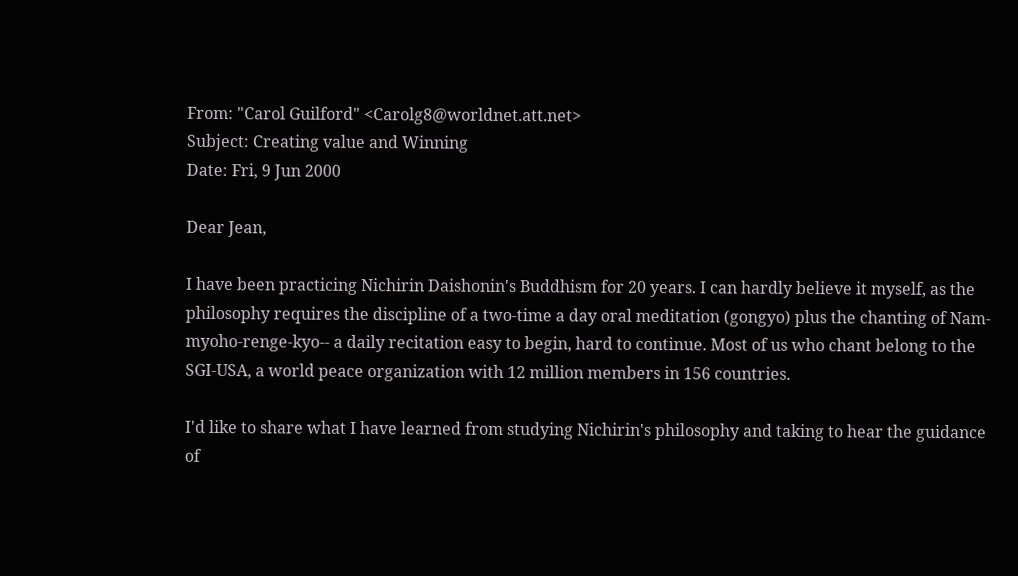From: "Carol Guilford" <Carolg8@worldnet.att.net>
Subject: Creating value and Winning
Date: Fri, 9 Jun 2000

Dear Jean,

I have been practicing Nichirin Daishonin's Buddhism for 20 years. I can hardly believe it myself, as the philosophy requires the discipline of a two-time a day oral meditation (gongyo) plus the chanting of Nam-myoho-renge-kyo-- a daily recitation easy to begin, hard to continue. Most of us who chant belong to the SGI-USA, a world peace organization with 12 million members in 156 countries.

I'd like to share what I have learned from studying Nichirin's philosophy and taking to hear the guidance of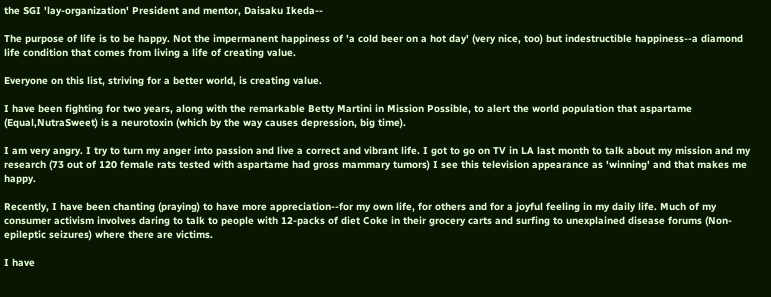the SGI 'lay-organization' President and mentor, Daisaku Ikeda--

The purpose of life is to be happy. Not the impermanent happiness of 'a cold beer on a hot day' (very nice, too) but indestructible happiness--a diamond life condition that comes from living a life of creating value.

Everyone on this list, striving for a better world, is creating value.

I have been fighting for two years, along with the remarkable Betty Martini in Mission Possible, to alert the world population that aspartame (Equal,NutraSweet) is a neurotoxin (which by the way causes depression, big time).

I am very angry. I try to turn my anger into passion and live a correct and vibrant life. I got to go on TV in LA last month to talk about my mission and my research (73 out of 120 female rats tested with aspartame had gross mammary tumors) I see this television appearance as 'winning' and that makes me happy.

Recently, I have been chanting (praying) to have more appreciation--for my own life, for others and for a joyful feeling in my daily life. Much of my consumer activism involves daring to talk to people with 12-packs of diet Coke in their grocery carts and surfing to unexplained disease forums (Non-epileptic seizures) where there are victims.

I have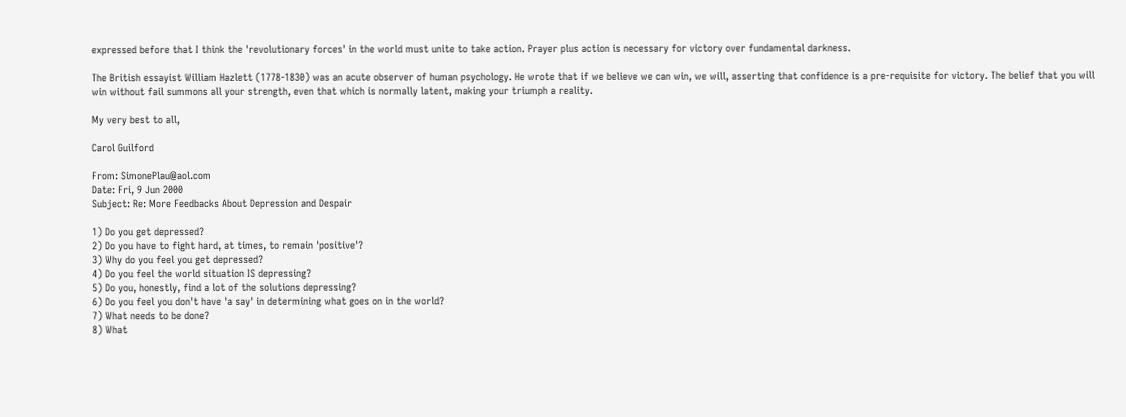expressed before that I think the 'revolutionary forces' in the world must unite to take action. Prayer plus action is necessary for victory over fundamental darkness.

The British essayist William Hazlett (1778-1830) was an acute observer of human psychology. He wrote that if we believe we can win, we will, asserting that confidence is a pre-requisite for victory. The belief that you will win without fail summons all your strength, even that which is normally latent, making your triumph a reality.

My very best to all,

Carol Guilford

From: SimonePlau@aol.com
Date: Fri, 9 Jun 2000
Subject: Re: More Feedbacks About Depression and Despair

1) Do you get depressed?
2) Do you have to fight hard, at times, to remain 'positive'?
3) Why do you feel you get depressed?
4) Do you feel the world situation IS depressing?
5) Do you, honestly, find a lot of the solutions depressing?
6) Do you feel you don't have 'a say' in determining what goes on in the world?
7) What needs to be done?
8) What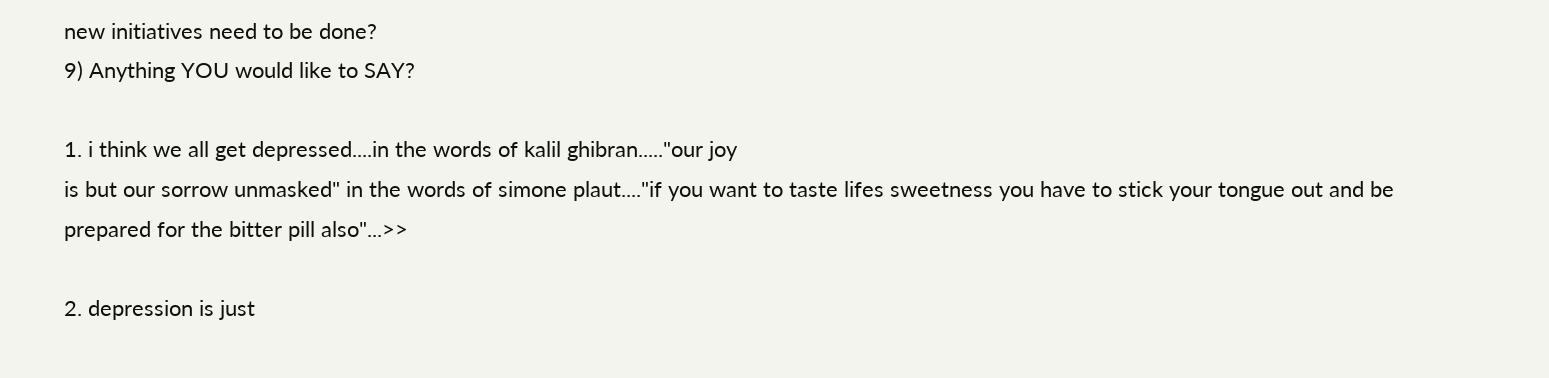new initiatives need to be done?
9) Anything YOU would like to SAY?

1. i think we all get depressed....in the words of kalil ghibran....."our joy
is but our sorrow unmasked" in the words of simone plaut...."if you want to taste lifes sweetness you have to stick your tongue out and be prepared for the bitter pill also"...>>

2. depression is just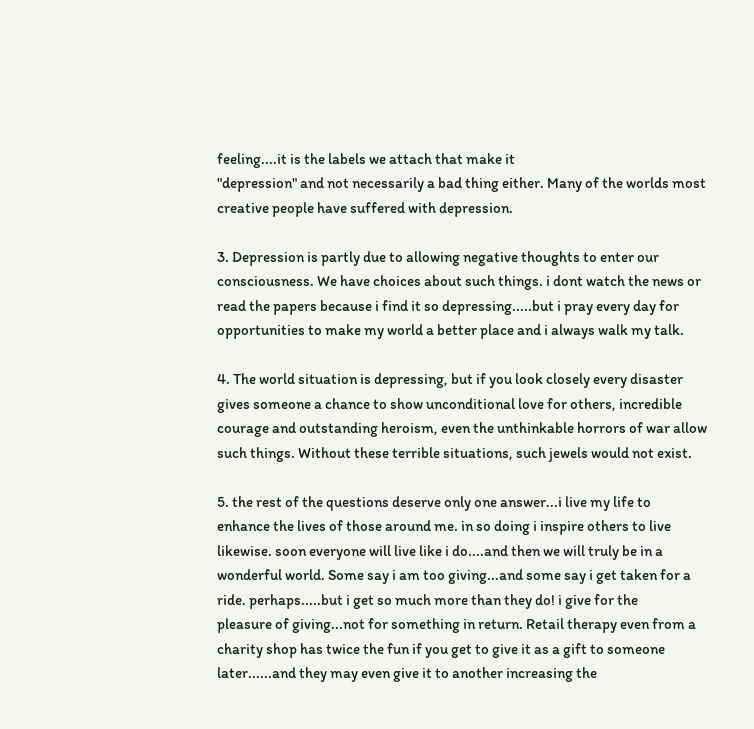feeling....it is the labels we attach that make it
"depression" and not necessarily a bad thing either. Many of the worlds most
creative people have suffered with depression.

3. Depression is partly due to allowing negative thoughts to enter our
consciousness. We have choices about such things. i dont watch the news or
read the papers because i find it so depressing.....but i pray every day for
opportunities to make my world a better place and i always walk my talk.

4. The world situation is depressing, but if you look closely every disaster
gives someone a chance to show unconditional love for others, incredible
courage and outstanding heroism, even the unthinkable horrors of war allow
such things. Without these terrible situations, such jewels would not exist.

5. the rest of the questions deserve only one answer...i live my life to
enhance the lives of those around me. in so doing i inspire others to live
likewise. soon everyone will live like i do....and then we will truly be in a
wonderful world. Some say i am too giving...and some say i get taken for a
ride. perhaps.....but i get so much more than they do! i give for the
pleasure of giving...not for something in return. Retail therapy even from a
charity shop has twice the fun if you get to give it as a gift to someone
later......and they may even give it to another increasing the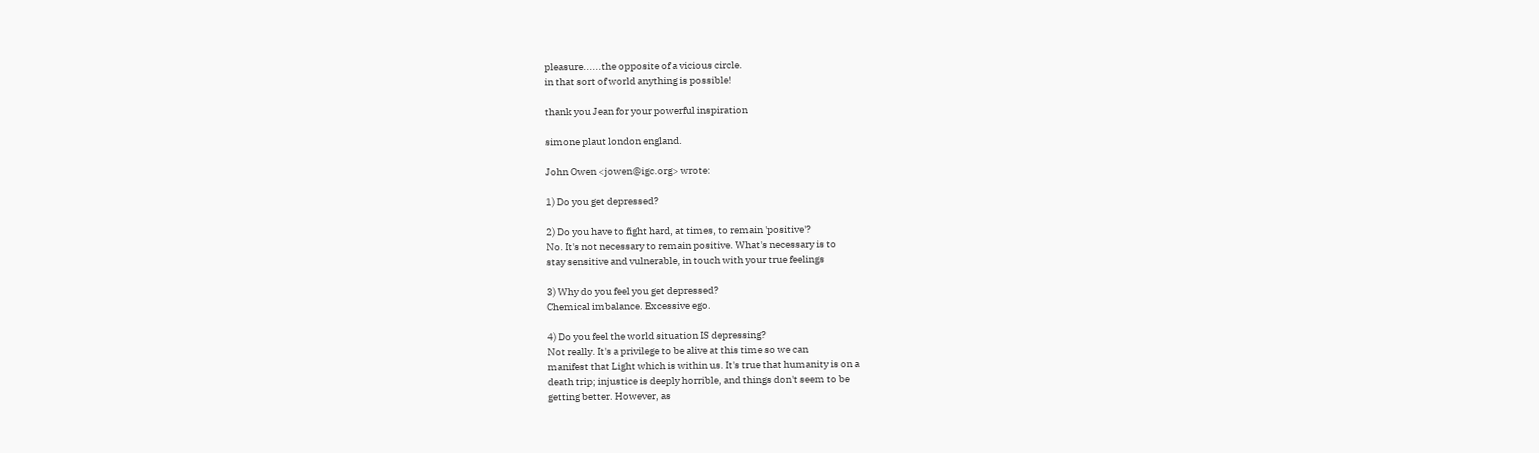pleasure......the opposite of a vicious circle.
in that sort of world anything is possible!

thank you Jean for your powerful inspiration

simone plaut london england.

John Owen <jowen@igc.org> wrote:

1) Do you get depressed?

2) Do you have to fight hard, at times, to remain 'positive'?
No. It's not necessary to remain positive. What's necessary is to
stay sensitive and vulnerable, in touch with your true feelings

3) Why do you feel you get depressed?
Chemical imbalance. Excessive ego.

4) Do you feel the world situation IS depressing?
Not really. It's a privilege to be alive at this time so we can
manifest that Light which is within us. It's true that humanity is on a
death trip; injustice is deeply horrible, and things don't seem to be
getting better. However, as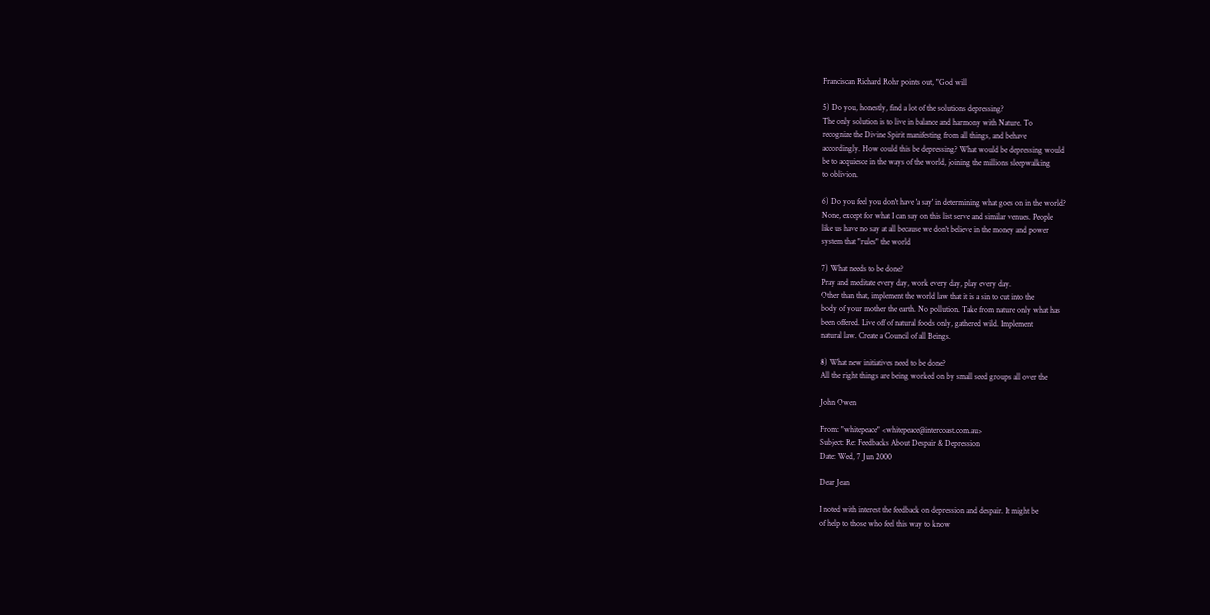Franciscan Richard Rohr points out, "God will

5) Do you, honestly, find a lot of the solutions depressing?
The only solution is to live in balance and harmony with Nature. To
recognize the Divine Spirit manifesting from all things, and behave
accordingly. How could this be depressing? What would be depressing would
be to acquiesce in the ways of the world, joining the millions sleepwalking
to oblivion.

6) Do you feel you don't have 'a say' in determining what goes on in the world?
None, except for what I can say on this list serve and similar venues. People
like us have no say at all because we don't believe in the money and power
system that "rules" the world

7) What needs to be done?
Pray and meditate every day, work every day, play every day.
Other than that, implement the world law that it is a sin to cut into the
body of your mother the earth. No pollution. Take from nature only what has
been offered. Live off of natural foods only, gathered wild. Implement
natural law. Create a Council of all Beings.

8) What new initiatives need to be done?
All the right things are being worked on by small seed groups all over the

John Owen

From: "whitepeace" <whitepeace@intercoast.com.au>
Subject: Re: Feedbacks About Despair & Depression
Date: Wed, 7 Jun 2000

Dear Jean

I noted with interest the feedback on depression and despair. It might be
of help to those who feel this way to know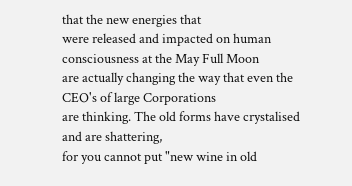that the new energies that
were released and impacted on human consciousness at the May Full Moon
are actually changing the way that even the CEO's of large Corporations
are thinking. The old forms have crystalised and are shattering,
for you cannot put "new wine in old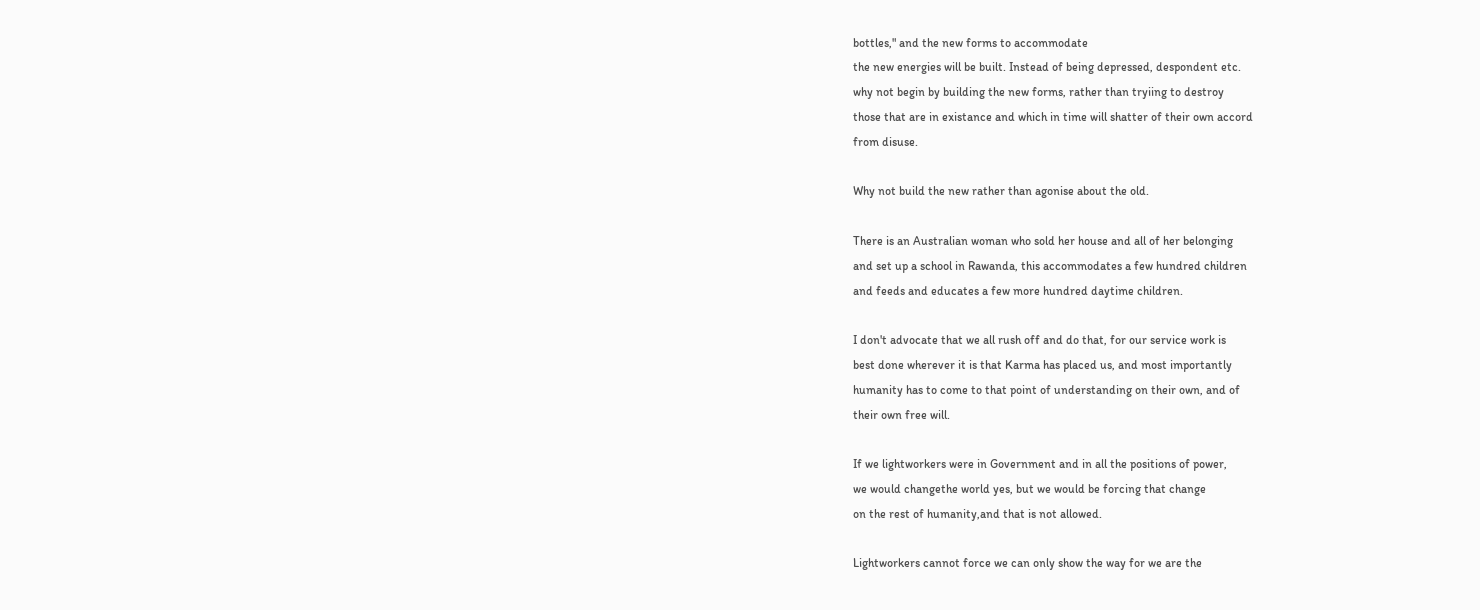bottles," and the new forms to accommodate
the new energies will be built. Instead of being depressed, despondent etc.
why not begin by building the new forms, rather than tryiing to destroy
those that are in existance and which in time will shatter of their own accord
from disuse.

Why not build the new rather than agonise about the old.

There is an Australian woman who sold her house and all of her belonging
and set up a school in Rawanda, this accommodates a few hundred children
and feeds and educates a few more hundred daytime children.

I don't advocate that we all rush off and do that, for our service work is
best done wherever it is that Karma has placed us, and most importantly
humanity has to come to that point of understanding on their own, and of
their own free will.

If we lightworkers were in Government and in all the positions of power,
we would changethe world yes, but we would be forcing that change
on the rest of humanity,and that is not allowed.

Lightworkers cannot force we can only show the way for we are the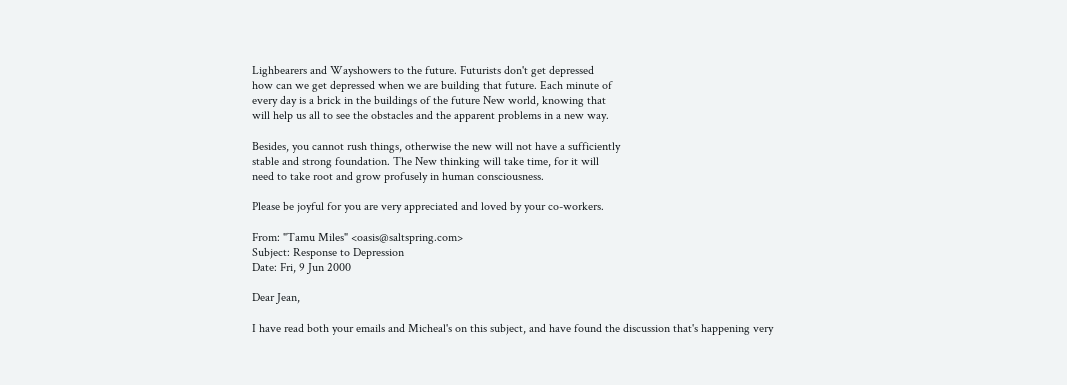Lighbearers and Wayshowers to the future. Futurists don't get depressed
how can we get depressed when we are building that future. Each minute of
every day is a brick in the buildings of the future New world, knowing that
will help us all to see the obstacles and the apparent problems in a new way.

Besides, you cannot rush things, otherwise the new will not have a sufficiently
stable and strong foundation. The New thinking will take time, for it will
need to take root and grow profusely in human consciousness.

Please be joyful for you are very appreciated and loved by your co-workers.

From: "Tamu Miles" <oasis@saltspring.com>
Subject: Response to Depression
Date: Fri, 9 Jun 2000

Dear Jean,

I have read both your emails and Micheal's on this subject, and have found the discussion that's happening very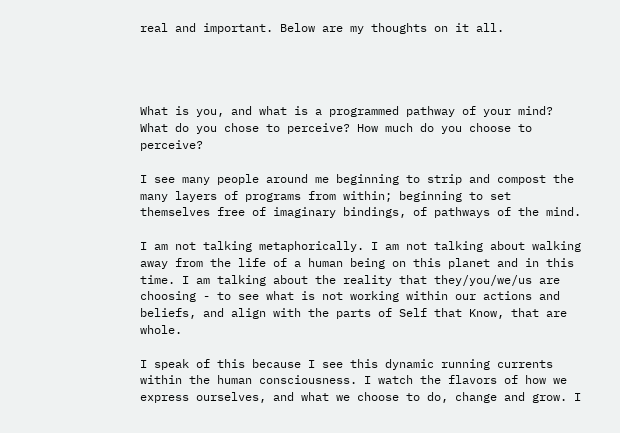real and important. Below are my thoughts on it all.




What is you, and what is a programmed pathway of your mind? What do you chose to perceive? How much do you choose to perceive?

I see many people around me beginning to strip and compost the many layers of programs from within; beginning to set themselves free of imaginary bindings, of pathways of the mind.

I am not talking metaphorically. I am not talking about walking away from the life of a human being on this planet and in this time. I am talking about the reality that they/you/we/us are choosing - to see what is not working within our actions and beliefs, and align with the parts of Self that Know, that are whole.

I speak of this because I see this dynamic running currents within the human consciousness. I watch the flavors of how we express ourselves, and what we choose to do, change and grow. I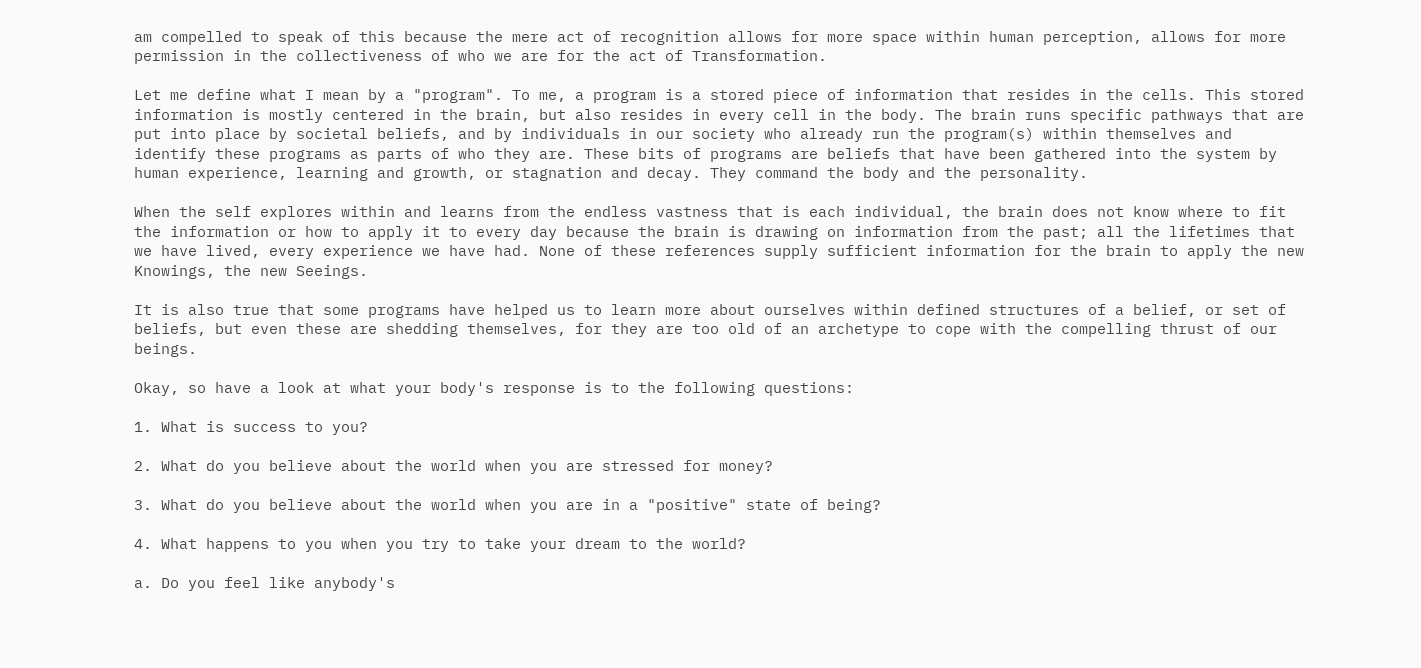am compelled to speak of this because the mere act of recognition allows for more space within human perception, allows for more permission in the collectiveness of who we are for the act of Transformation.

Let me define what I mean by a "program". To me, a program is a stored piece of information that resides in the cells. This stored information is mostly centered in the brain, but also resides in every cell in the body. The brain runs specific pathways that are put into place by societal beliefs, and by individuals in our society who already run the program(s) within themselves and identify these programs as parts of who they are. These bits of programs are beliefs that have been gathered into the system by human experience, learning and growth, or stagnation and decay. They command the body and the personality.

When the self explores within and learns from the endless vastness that is each individual, the brain does not know where to fit the information or how to apply it to every day because the brain is drawing on information from the past; all the lifetimes that we have lived, every experience we have had. None of these references supply sufficient information for the brain to apply the new Knowings, the new Seeings.

It is also true that some programs have helped us to learn more about ourselves within defined structures of a belief, or set of beliefs, but even these are shedding themselves, for they are too old of an archetype to cope with the compelling thrust of our beings.

Okay, so have a look at what your body's response is to the following questions:

1. What is success to you?

2. What do you believe about the world when you are stressed for money?

3. What do you believe about the world when you are in a "positive" state of being?

4. What happens to you when you try to take your dream to the world?

a. Do you feel like anybody's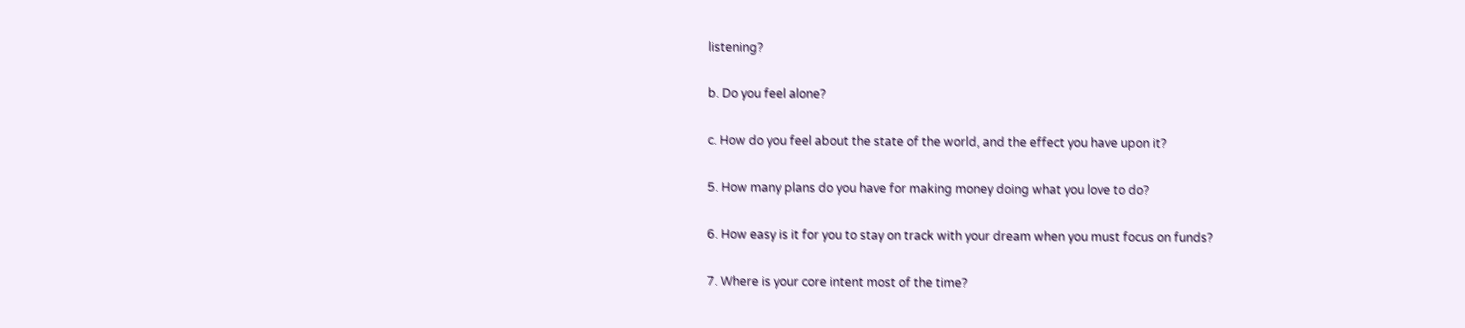listening?

b. Do you feel alone?

c. How do you feel about the state of the world, and the effect you have upon it?

5. How many plans do you have for making money doing what you love to do?

6. How easy is it for you to stay on track with your dream when you must focus on funds?

7. Where is your core intent most of the time?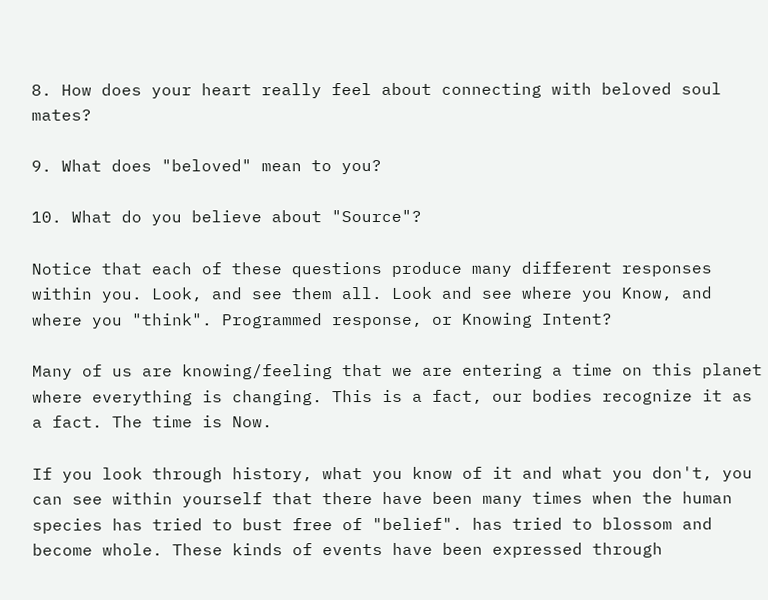8. How does your heart really feel about connecting with beloved soul mates?

9. What does "beloved" mean to you?

10. What do you believe about "Source"?

Notice that each of these questions produce many different responses within you. Look, and see them all. Look and see where you Know, and where you "think". Programmed response, or Knowing Intent?

Many of us are knowing/feeling that we are entering a time on this planet where everything is changing. This is a fact, our bodies recognize it as a fact. The time is Now.

If you look through history, what you know of it and what you don't, you can see within yourself that there have been many times when the human species has tried to bust free of "belief". has tried to blossom and become whole. These kinds of events have been expressed through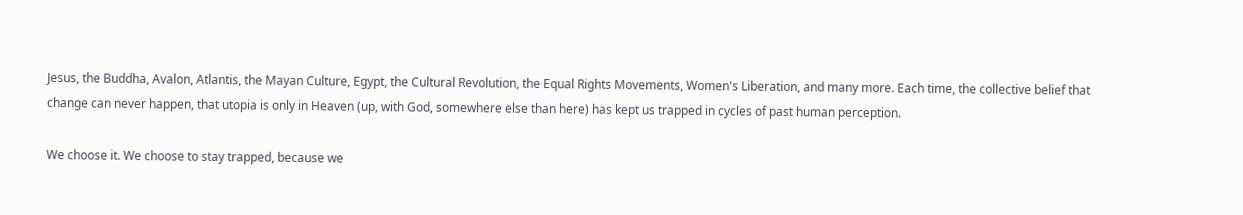Jesus, the Buddha, Avalon, Atlantis, the Mayan Culture, Egypt, the Cultural Revolution, the Equal Rights Movements, Women's Liberation, and many more. Each time, the collective belief that change can never happen, that utopia is only in Heaven (up, with God, somewhere else than here) has kept us trapped in cycles of past human perception.

We choose it. We choose to stay trapped, because we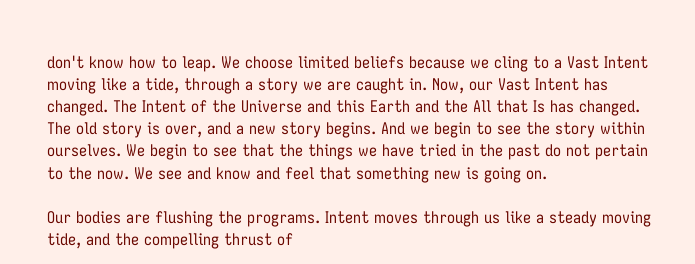don't know how to leap. We choose limited beliefs because we cling to a Vast Intent moving like a tide, through a story we are caught in. Now, our Vast Intent has changed. The Intent of the Universe and this Earth and the All that Is has changed. The old story is over, and a new story begins. And we begin to see the story within ourselves. We begin to see that the things we have tried in the past do not pertain to the now. We see and know and feel that something new is going on.

Our bodies are flushing the programs. Intent moves through us like a steady moving tide, and the compelling thrust of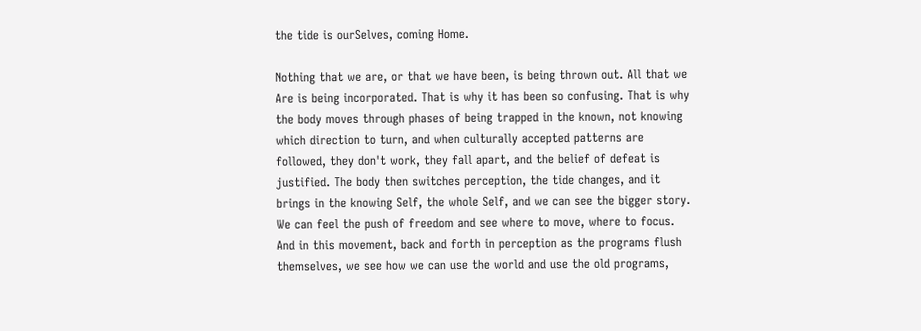the tide is ourSelves, coming Home.

Nothing that we are, or that we have been, is being thrown out. All that we Are is being incorporated. That is why it has been so confusing. That is why the body moves through phases of being trapped in the known, not knowing which direction to turn, and when culturally accepted patterns are followed, they don't work, they fall apart, and the belief of defeat is justified. The body then switches perception, the tide changes, and it brings in the knowing Self, the whole Self, and we can see the bigger story. We can feel the push of freedom and see where to move, where to focus. And in this movement, back and forth in perception as the programs flush themselves, we see how we can use the world and use the old programs,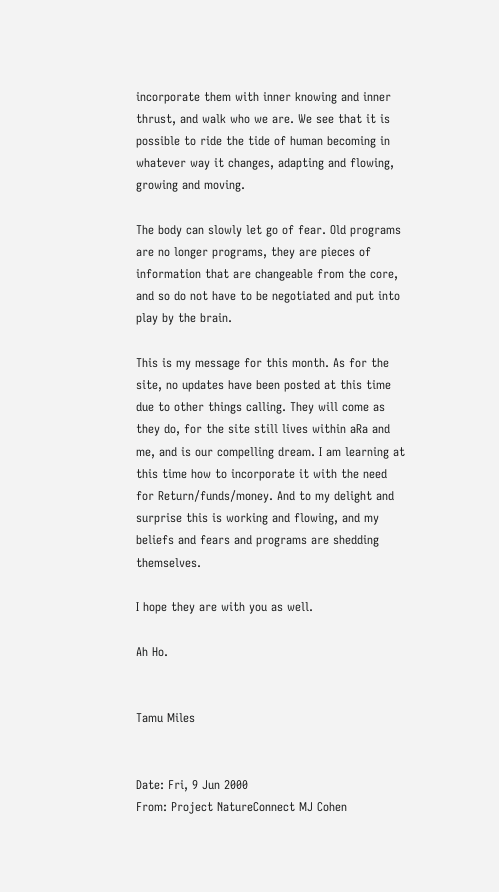incorporate them with inner knowing and inner thrust, and walk who we are. We see that it is possible to ride the tide of human becoming in whatever way it changes, adapting and flowing, growing and moving.

The body can slowly let go of fear. Old programs are no longer programs, they are pieces of information that are changeable from the core, and so do not have to be negotiated and put into play by the brain.

This is my message for this month. As for the site, no updates have been posted at this time due to other things calling. They will come as they do, for the site still lives within aRa and me, and is our compelling dream. I am learning at this time how to incorporate it with the need for Return/funds/money. And to my delight and surprise this is working and flowing, and my beliefs and fears and programs are shedding themselves.

I hope they are with you as well.

Ah Ho.


Tamu Miles


Date: Fri, 9 Jun 2000
From: Project NatureConnect MJ Cohen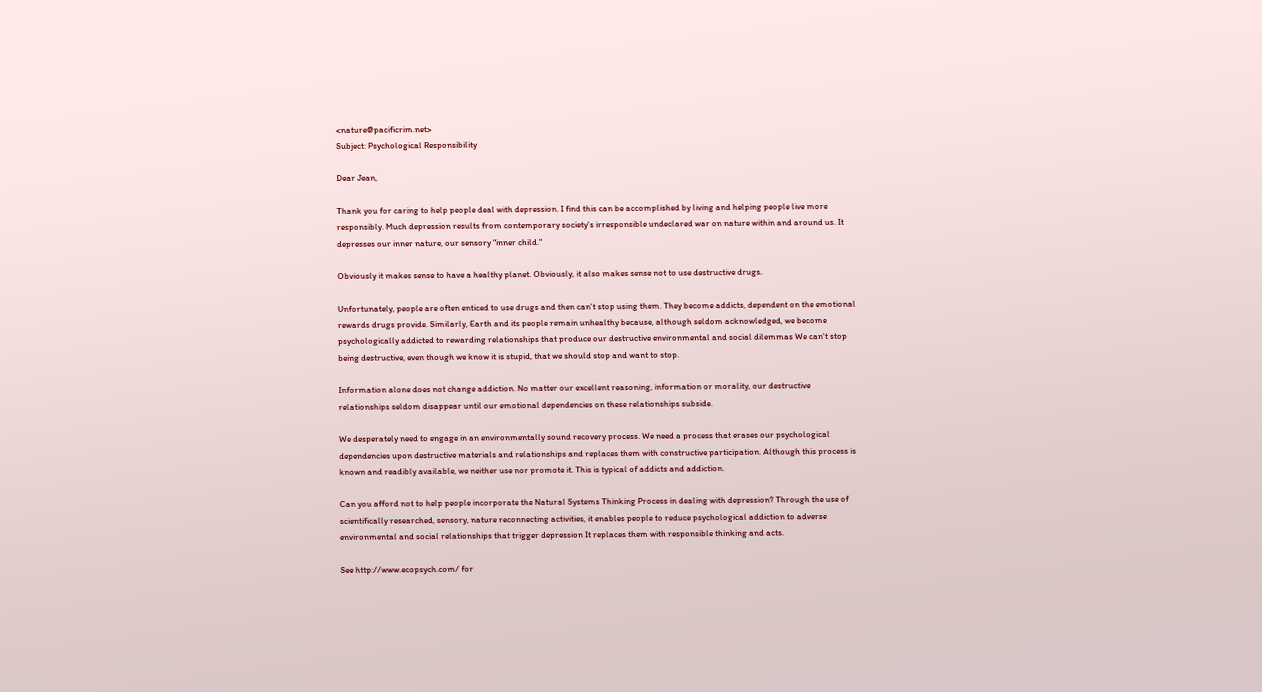<nature@pacificrim.net>
Subject: Psychological Responsibility

Dear Jean,

Thank you for caring to help people deal with depression. I find this can be accomplished by living and helping people live more responsibly. Much depression results from contemporary society's irresponsible undeclared war on nature within and around us. It depresses our inner nature, our sensory "inner child."

Obviously it makes sense to have a healthy planet. Obviously, it also makes sense not to use destructive drugs.

Unfortunately, people are often enticed to use drugs and then can't stop using them. They become addicts, dependent on the emotional rewards drugs provide. Similarly, Earth and its people remain unhealthy because, although seldom acknowledged, we become psychologically addicted to rewarding relationships that produce our destructive environmental and social dilemmas We can't stop being destructive, even though we know it is stupid, that we should stop and want to stop.

Information alone does not change addiction. No matter our excellent reasoning, information or morality, our destructive relationships seldom disappear until our emotional dependencies on these relationships subside.

We desperately need to engage in an environmentally sound recovery process. We need a process that erases our psychological dependencies upon destructive materials and relationships and replaces them with constructive participation. Although this process is known and readibly available, we neither use nor promote it. This is typical of addicts and addiction.

Can you afford not to help people incorporate the Natural Systems Thinking Process in dealing with depression? Through the use of scientifically researched, sensory, nature reconnecting activities, it enables people to reduce psychological addiction to adverse environmental and social relationships that trigger depression It replaces them with responsible thinking and acts.

See http://www.ecopsych.com/ for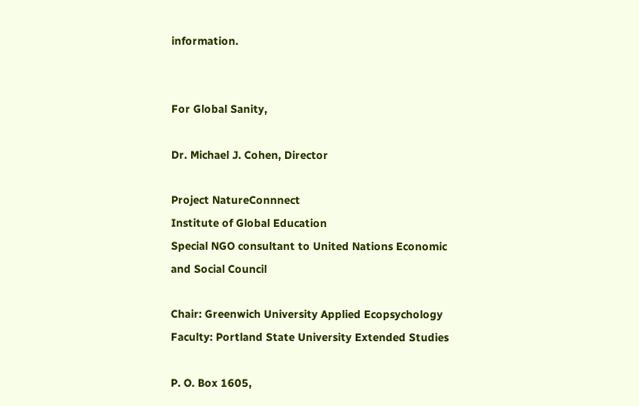information.


For Global Sanity,

Dr. Michael J. Cohen, Director

Project NatureConnnect
Institute of Global Education
Special NGO consultant to United Nations Economic and Social Council

Chair: Greenwich University Applied Ecopsychology
Faculty: Portland State University Extended Studies

P. O. Box 1605,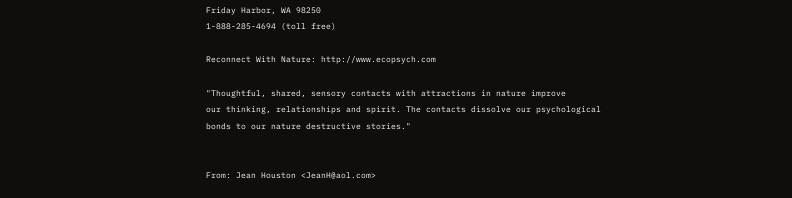Friday Harbor, WA 98250
1-888-285-4694 (toll free)

Reconnect With Nature: http://www.ecopsych.com

"Thoughtful, shared, sensory contacts with attractions in nature improve
our thinking, relationships and spirit. The contacts dissolve our psychological bonds to our nature destructive stories."


From: Jean Houston <JeanH@aol.com>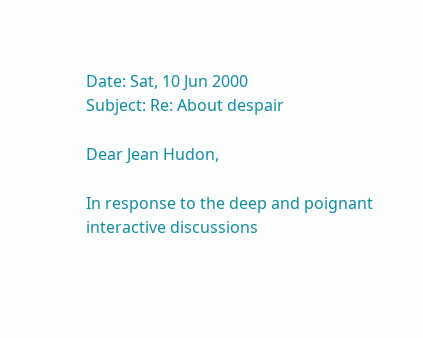Date: Sat, 10 Jun 2000
Subject: Re: About despair

Dear Jean Hudon,

In response to the deep and poignant interactive discussions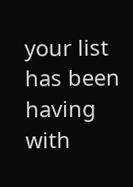your list has been having with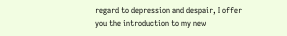regard to depression and despair, I offer you the introduction to my new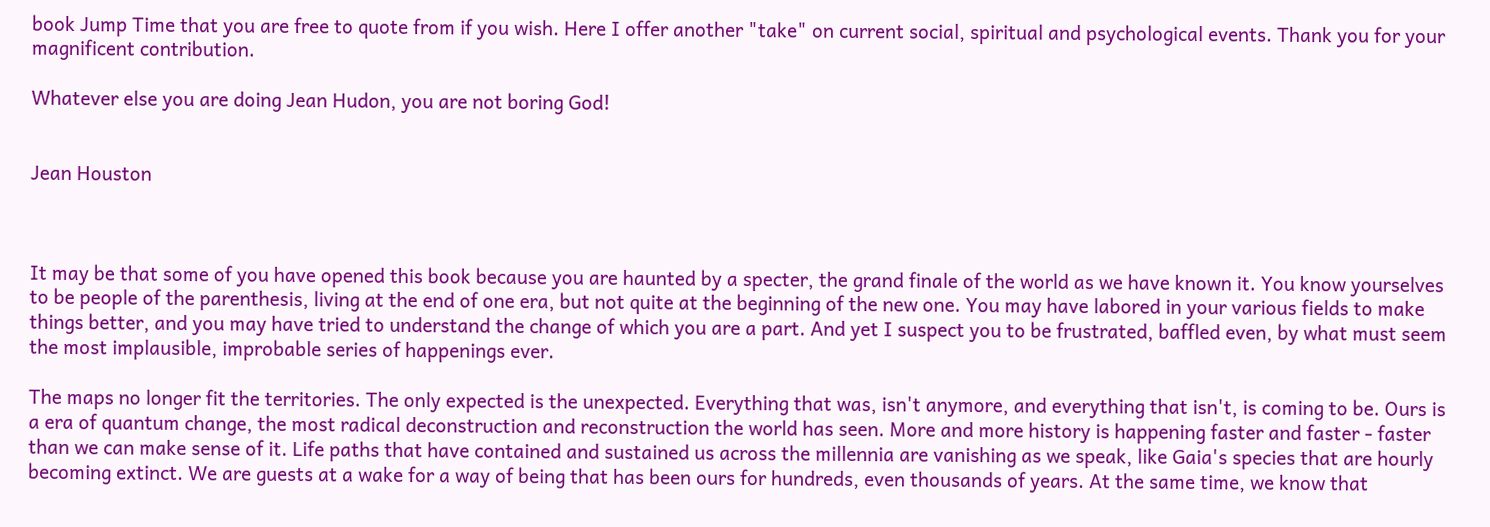book Jump Time that you are free to quote from if you wish. Here I offer another "take" on current social, spiritual and psychological events. Thank you for your magnificent contribution.

Whatever else you are doing Jean Hudon, you are not boring God!


Jean Houston



It may be that some of you have opened this book because you are haunted by a specter, the grand finale of the world as we have known it. You know yourselves to be people of the parenthesis, living at the end of one era, but not quite at the beginning of the new one. You may have labored in your various fields to make things better, and you may have tried to understand the change of which you are a part. And yet I suspect you to be frustrated, baffled even, by what must seem the most implausible, improbable series of happenings ever.

The maps no longer fit the territories. The only expected is the unexpected. Everything that was, isn't anymore, and everything that isn't, is coming to be. Ours is a era of quantum change, the most radical deconstruction and reconstruction the world has seen. More and more history is happening faster and faster - faster than we can make sense of it. Life paths that have contained and sustained us across the millennia are vanishing as we speak, like Gaia's species that are hourly becoming extinct. We are guests at a wake for a way of being that has been ours for hundreds, even thousands of years. At the same time, we know that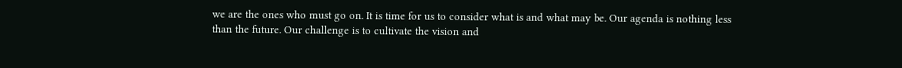we are the ones who must go on. It is time for us to consider what is and what may be. Our agenda is nothing less than the future. Our challenge is to cultivate the vision and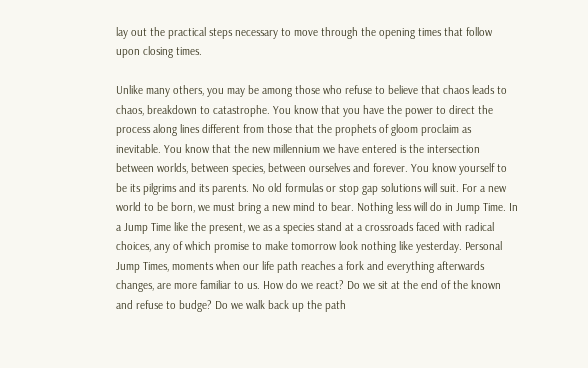lay out the practical steps necessary to move through the opening times that follow upon closing times.

Unlike many others, you may be among those who refuse to believe that chaos leads to chaos, breakdown to catastrophe. You know that you have the power to direct the process along lines different from those that the prophets of gloom proclaim as inevitable. You know that the new millennium we have entered is the intersection between worlds, between species, between ourselves and forever. You know yourself to be its pilgrims and its parents. No old formulas or stop gap solutions will suit. For a new world to be born, we must bring a new mind to bear. Nothing less will do in Jump Time. In a Jump Time like the present, we as a species stand at a crossroads faced with radical choices, any of which promise to make tomorrow look nothing like yesterday. Personal Jump Times, moments when our life path reaches a fork and everything afterwards changes, are more familiar to us. How do we react? Do we sit at the end of the known and refuse to budge? Do we walk back up the path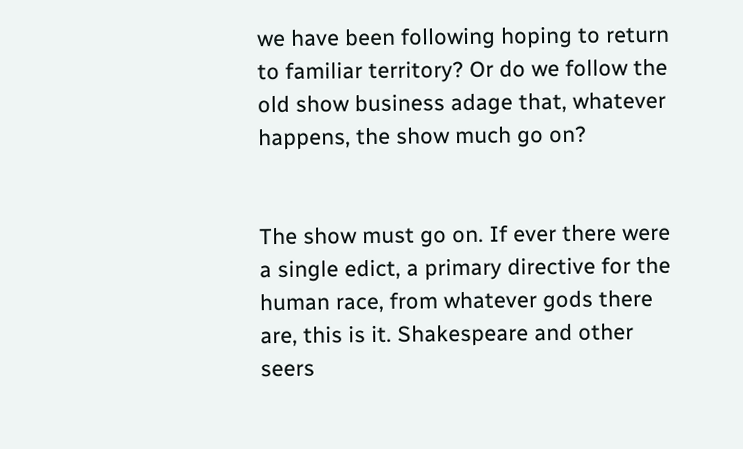we have been following hoping to return to familiar territory? Or do we follow the old show business adage that, whatever happens, the show much go on?


The show must go on. If ever there were a single edict, a primary directive for the human race, from whatever gods there are, this is it. Shakespeare and other seers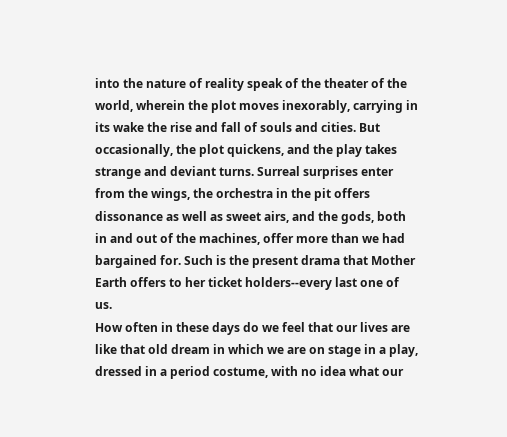into the nature of reality speak of the theater of the world, wherein the plot moves inexorably, carrying in its wake the rise and fall of souls and cities. But occasionally, the plot quickens, and the play takes strange and deviant turns. Surreal surprises enter from the wings, the orchestra in the pit offers dissonance as well as sweet airs, and the gods, both in and out of the machines, offer more than we had bargained for. Such is the present drama that Mother Earth offers to her ticket holders--every last one of us.
How often in these days do we feel that our lives are like that old dream in which we are on stage in a play, dressed in a period costume, with no idea what our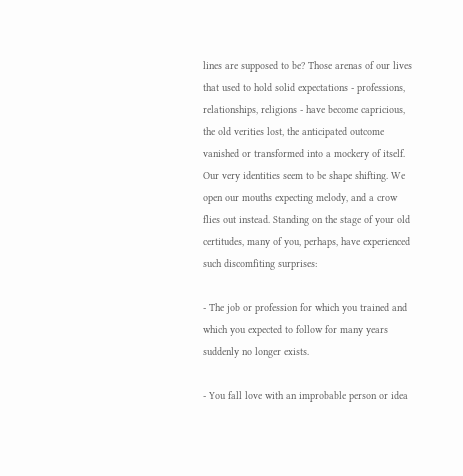lines are supposed to be? Those arenas of our lives that used to hold solid expectations - professions, relationships, religions - have become capricious, the old verities lost, the anticipated outcome vanished or transformed into a mockery of itself. Our very identities seem to be shape shifting. We open our mouths expecting melody, and a crow flies out instead. Standing on the stage of your old certitudes, many of you, perhaps, have experienced such discomfiting surprises:

- The job or profession for which you trained and which you expected to follow for many years suddenly no longer exists.

- You fall love with an improbable person or idea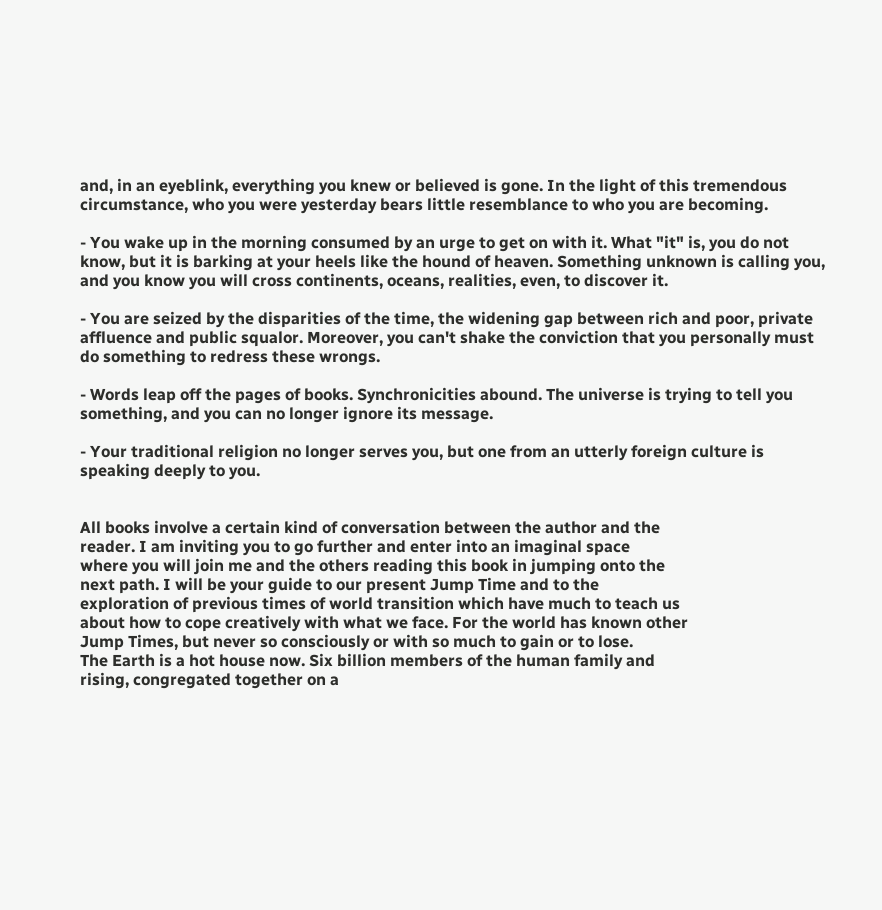and, in an eyeblink, everything you knew or believed is gone. In the light of this tremendous circumstance, who you were yesterday bears little resemblance to who you are becoming.

- You wake up in the morning consumed by an urge to get on with it. What "it" is, you do not know, but it is barking at your heels like the hound of heaven. Something unknown is calling you, and you know you will cross continents, oceans, realities, even, to discover it.

- You are seized by the disparities of the time, the widening gap between rich and poor, private affluence and public squalor. Moreover, you can't shake the conviction that you personally must do something to redress these wrongs.

- Words leap off the pages of books. Synchronicities abound. The universe is trying to tell you something, and you can no longer ignore its message.

- Your traditional religion no longer serves you, but one from an utterly foreign culture is speaking deeply to you.


All books involve a certain kind of conversation between the author and the
reader. I am inviting you to go further and enter into an imaginal space
where you will join me and the others reading this book in jumping onto the
next path. I will be your guide to our present Jump Time and to the
exploration of previous times of world transition which have much to teach us
about how to cope creatively with what we face. For the world has known other
Jump Times, but never so consciously or with so much to gain or to lose.
The Earth is a hot house now. Six billion members of the human family and
rising, congregated together on a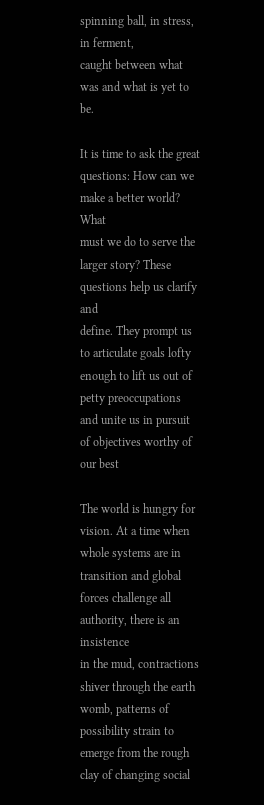spinning ball, in stress, in ferment,
caught between what was and what is yet to be.

It is time to ask the great questions: How can we make a better world? What
must we do to serve the larger story? These questions help us clarify and
define. They prompt us to articulate goals lofty enough to lift us out of
petty preoccupations and unite us in pursuit of objectives worthy of our best

The world is hungry for vision. At a time when whole systems are in
transition and global forces challenge all authority, there is an insistence
in the mud, contractions shiver through the earth womb, patterns of
possibility strain to emerge from the rough clay of changing social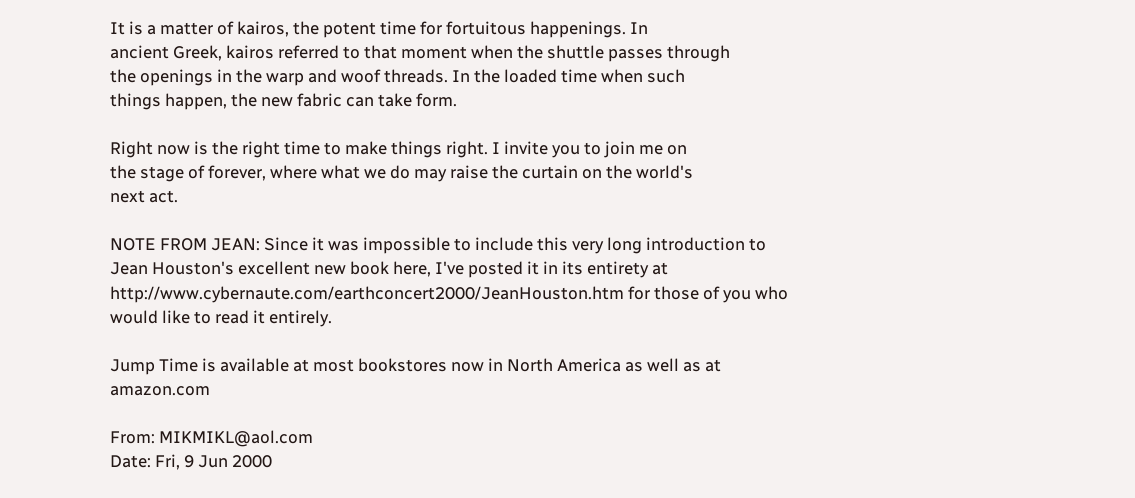It is a matter of kairos, the potent time for fortuitous happenings. In
ancient Greek, kairos referred to that moment when the shuttle passes through
the openings in the warp and woof threads. In the loaded time when such
things happen, the new fabric can take form.

Right now is the right time to make things right. I invite you to join me on
the stage of forever, where what we do may raise the curtain on the world's
next act.

NOTE FROM JEAN: Since it was impossible to include this very long introduction to Jean Houston's excellent new book here, I've posted it in its entirety at http://www.cybernaute.com/earthconcert2000/JeanHouston.htm for those of you who would like to read it entirely.

Jump Time is available at most bookstores now in North America as well as at amazon.com

From: MIKMIKL@aol.com
Date: Fri, 9 Jun 2000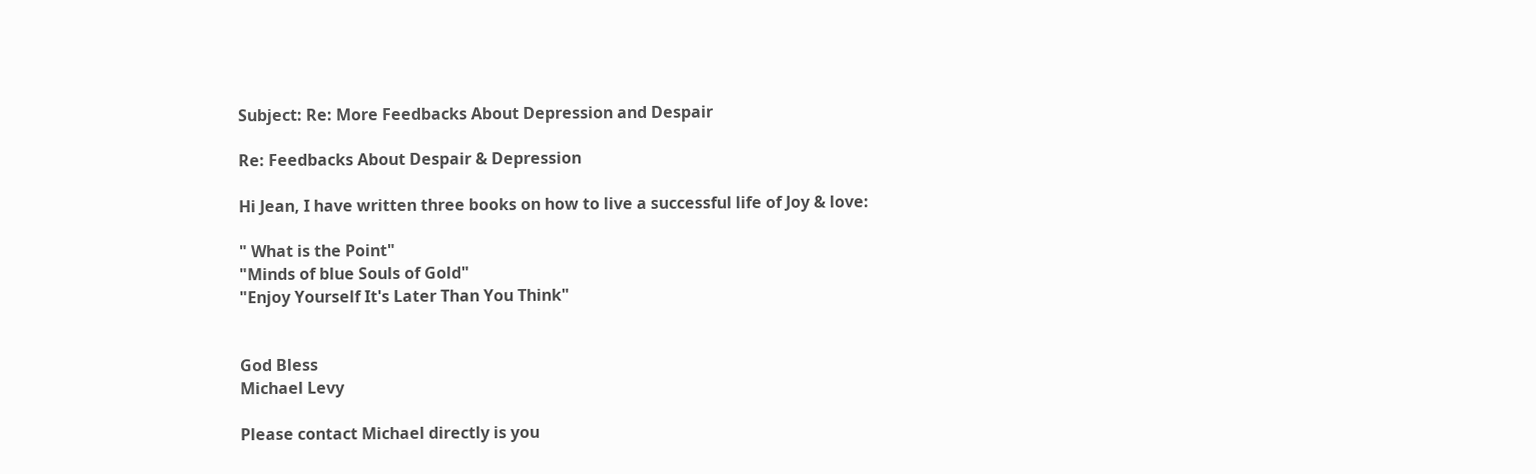Subject: Re: More Feedbacks About Depression and Despair

Re: Feedbacks About Despair & Depression

Hi Jean, I have written three books on how to live a successful life of Joy & love:

" What is the Point"
"Minds of blue Souls of Gold"
"Enjoy Yourself It's Later Than You Think"


God Bless
Michael Levy

Please contact Michael directly is you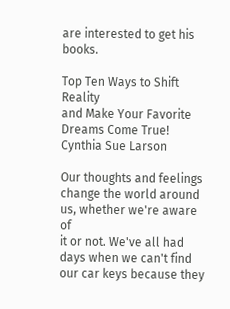are interested to get his books.

Top Ten Ways to Shift Reality
and Make Your Favorite Dreams Come True!
Cynthia Sue Larson

Our thoughts and feelings change the world around us, whether we're aware of
it or not. We've all had days when we can't find our car keys because they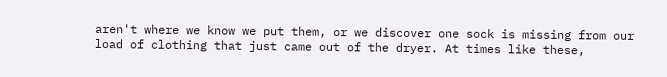aren't where we know we put them, or we discover one sock is missing from our
load of clothing that just came out of the dryer. At times like these,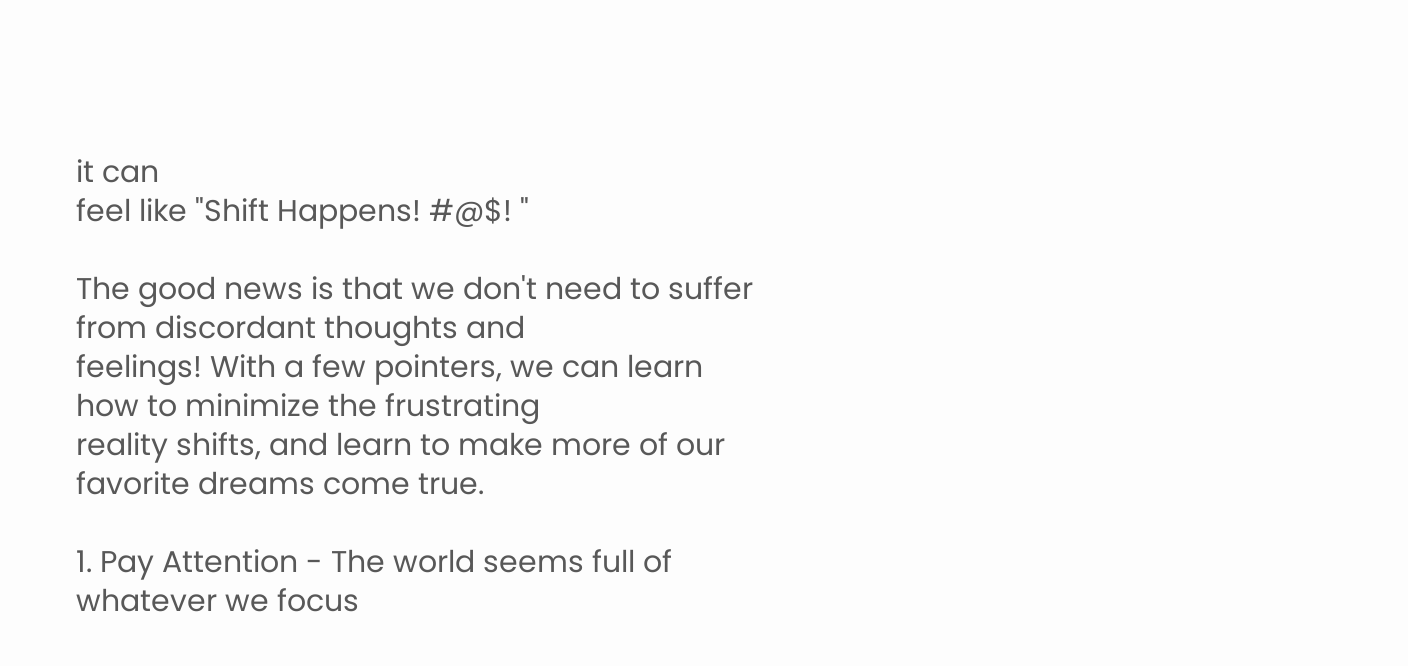it can
feel like "Shift Happens! #@$! "

The good news is that we don't need to suffer from discordant thoughts and
feelings! With a few pointers, we can learn how to minimize the frustrating
reality shifts, and learn to make more of our favorite dreams come true.

1. Pay Attention - The world seems full of whatever we focus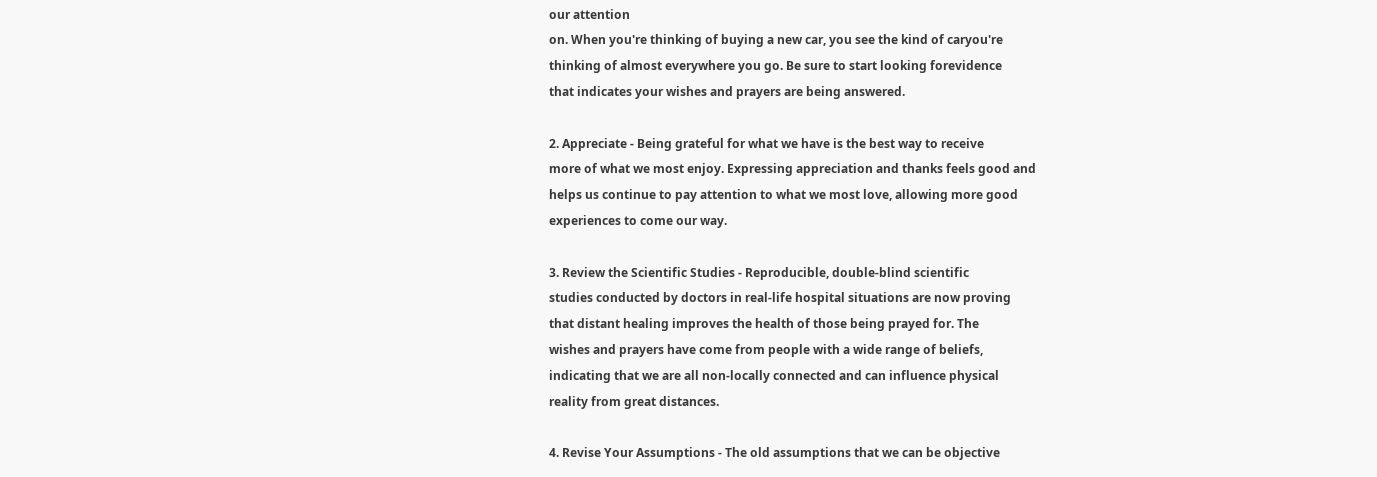our attention
on. When you're thinking of buying a new car, you see the kind of caryou're
thinking of almost everywhere you go. Be sure to start looking forevidence
that indicates your wishes and prayers are being answered.

2. Appreciate - Being grateful for what we have is the best way to receive
more of what we most enjoy. Expressing appreciation and thanks feels good and
helps us continue to pay attention to what we most love, allowing more good
experiences to come our way.

3. Review the Scientific Studies - Reproducible, double-blind scientific
studies conducted by doctors in real-life hospital situations are now proving
that distant healing improves the health of those being prayed for. The
wishes and prayers have come from people with a wide range of beliefs,
indicating that we are all non-locally connected and can influence physical
reality from great distances.

4. Revise Your Assumptions - The old assumptions that we can be objective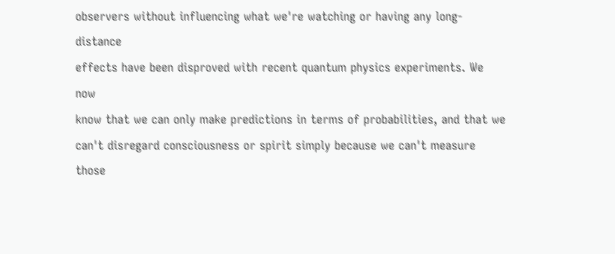observers without influencing what we're watching or having any long-distance
effects have been disproved with recent quantum physics experiments. We now
know that we can only make predictions in terms of probabilities, and that we
can't disregard consciousness or spirit simply because we can't measure those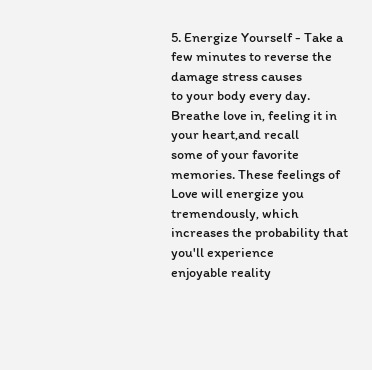5. Energize Yourself - Take a few minutes to reverse the damage stress causes
to your body every day. Breathe love in, feeling it in your heart,and recall
some of your favorite memories. These feelings of Love will energize you
tremendously, which increases the probability that you'll experience
enjoyable reality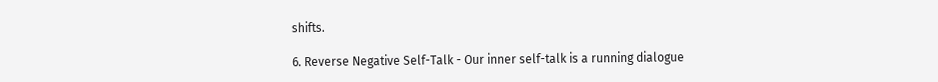shifts.

6. Reverse Negative Self-Talk - Our inner self-talk is a running dialogue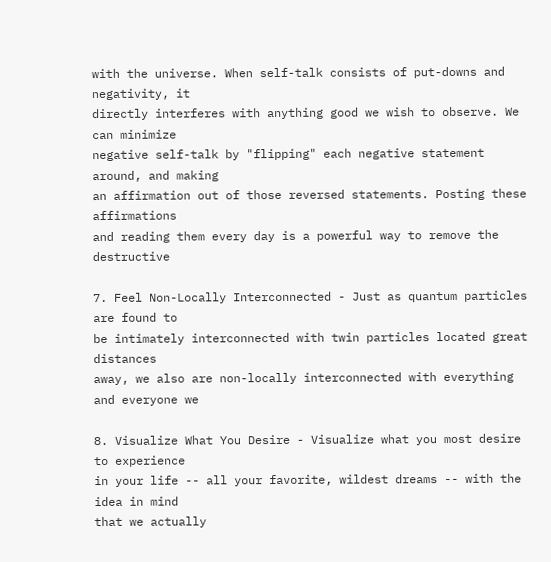with the universe. When self-talk consists of put-downs and negativity, it
directly interferes with anything good we wish to observe. We can minimize
negative self-talk by "flipping" each negative statement around, and making
an affirmation out of those reversed statements. Posting these affirmations
and reading them every day is a powerful way to remove the destructive

7. Feel Non-Locally Interconnected - Just as quantum particles are found to
be intimately interconnected with twin particles located great distances
away, we also are non-locally interconnected with everything and everyone we

8. Visualize What You Desire - Visualize what you most desire to experience
in your life -- all your favorite, wildest dreams -- with the idea in mind
that we actually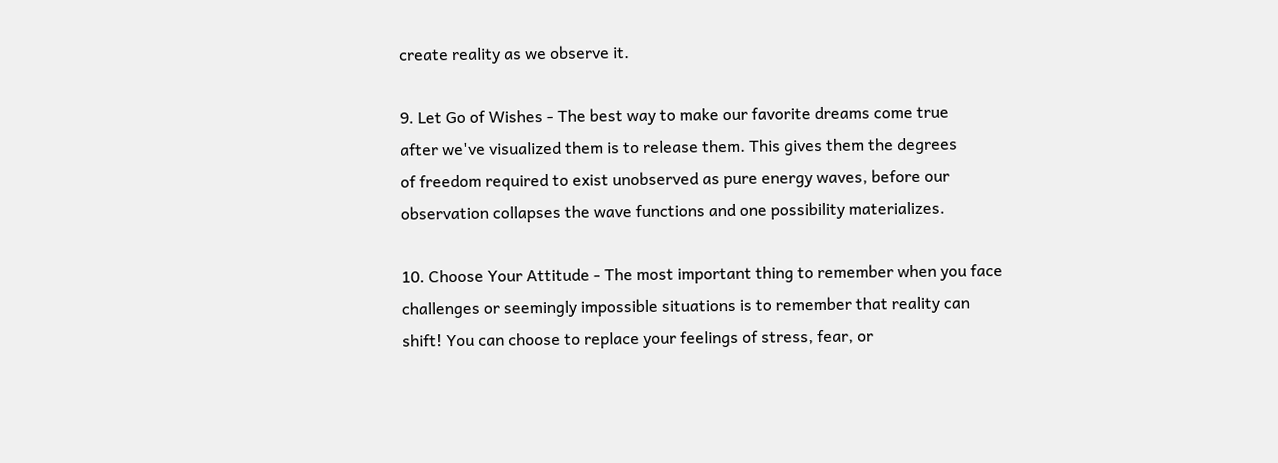create reality as we observe it.

9. Let Go of Wishes - The best way to make our favorite dreams come true
after we've visualized them is to release them. This gives them the degrees
of freedom required to exist unobserved as pure energy waves, before our
observation collapses the wave functions and one possibility materializes.

10. Choose Your Attitude - The most important thing to remember when you face
challenges or seemingly impossible situations is to remember that reality can
shift! You can choose to replace your feelings of stress, fear, or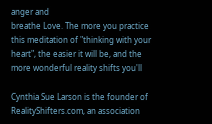anger and
breathe Love. The more you practice this meditation of "thinking with your
heart", the easier it will be, and the more wonderful reality shifts you'll

Cynthia Sue Larson is the founder of RealityShifters.com, an association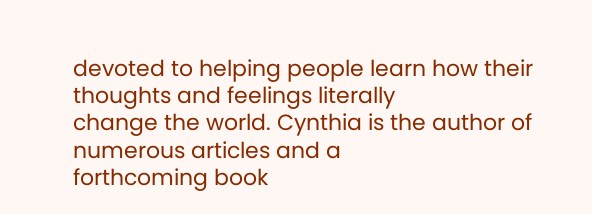devoted to helping people learn how their thoughts and feelings literally
change the world. Cynthia is the author of numerous articles and a
forthcoming book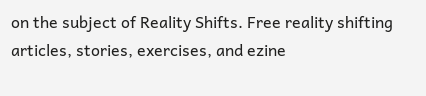on the subject of Reality Shifts. Free reality shifting
articles, stories, exercises, and ezine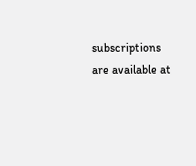subscriptions are available at